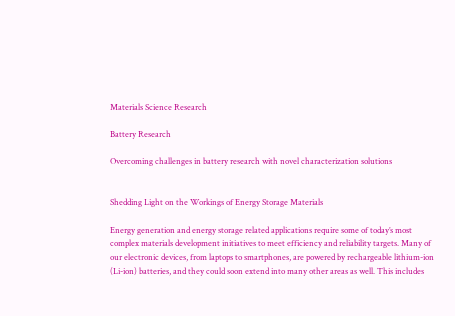Materials Science Research

Battery Research

Overcoming challenges in battery research with novel characterization solutions


Shedding Light on the Workings of Energy Storage Materials

Energy generation and energy storage related applications require some of today’s most complex materials development initiatives to meet efficiency and reliability targets. Many of our electronic devices, from laptops to smartphones, are powered by rechargeable lithium-ion (Li-ion) batteries, and they could soon extend into many other areas as well. This includes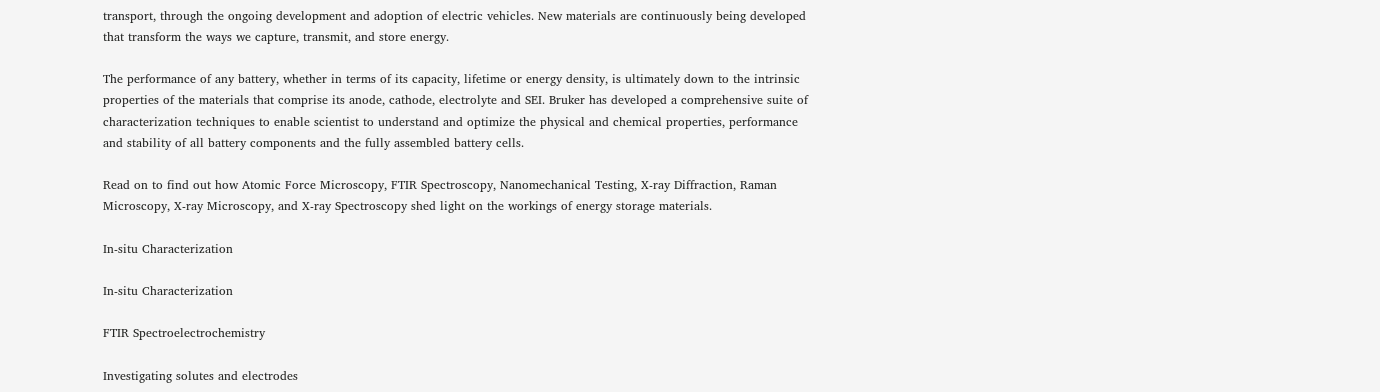transport, through the ongoing development and adoption of electric vehicles. New materials are continuously being developed that transform the ways we capture, transmit, and store energy.

The performance of any battery, whether in terms of its capacity, lifetime or energy density, is ultimately down to the intrinsic properties of the materials that comprise its anode, cathode, electrolyte and SEI. Bruker has developed a comprehensive suite of characterization techniques to enable scientist to understand and optimize the physical and chemical properties, performance and stability of all battery components and the fully assembled battery cells.

Read on to find out how Atomic Force Microscopy, FTIR Spectroscopy, Nanomechanical Testing, X-ray Diffraction, Raman Microscopy, X-ray Microscopy, and X-ray Spectroscopy shed light on the workings of energy storage materials.

In-situ Characterization

In-situ Characterization

FTIR Spectroelectrochemistry

Investigating solutes and electrodes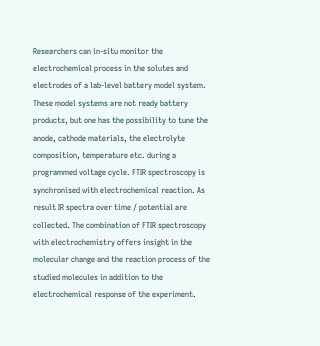Researchers can in-situ monitor the electrochemical process in the solutes and electrodes of a lab-level battery model system. These model systems are not ready battery products, but one has the possibility to tune the anode, cathode materials, the electrolyte composition, temperature etc. during a programmed voltage cycle. FTIR spectroscopy is synchronised with electrochemical reaction. As result IR spectra over time / potential are collected. The combination of FTIR spectroscopy with electrochemistry offers insight in the molecular change and the reaction process of the studied molecules in addition to the electrochemical response of the experiment.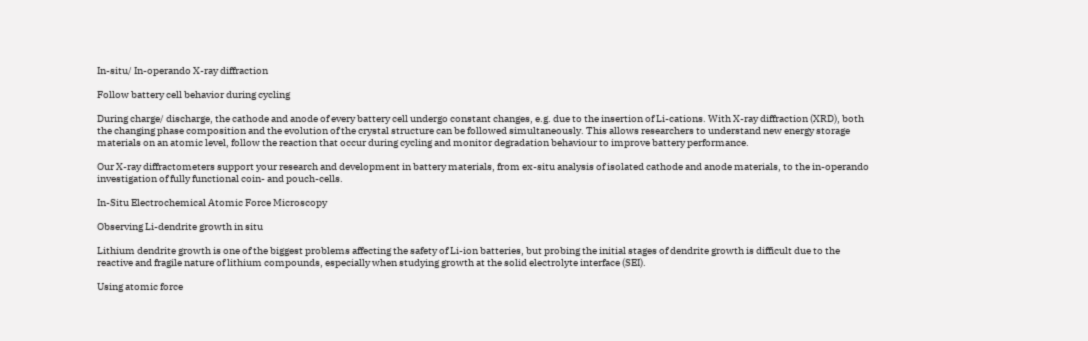In-situ/ In-operando X-ray diffraction

Follow battery cell behavior during cycling

During charge/ discharge, the cathode and anode of every battery cell undergo constant changes, e.g. due to the insertion of Li-cations. With X-ray diffraction (XRD), both the changing phase composition and the evolution of the crystal structure can be followed simultaneously. This allows researchers to understand new energy storage materials on an atomic level, follow the reaction that occur during cycling and monitor degradation behaviour to improve battery performance.

Our X-ray diffractometers support your research and development in battery materials, from ex-situ analysis of isolated cathode and anode materials, to the in-operando investigation of fully functional coin- and pouch-cells.

In-Situ Electrochemical Atomic Force Microscopy

Observing Li-dendrite growth in situ

Lithium dendrite growth is one of the biggest problems affecting the safety of Li-ion batteries, but probing the initial stages of dendrite growth is difficult due to the reactive and fragile nature of lithium compounds, especially when studying growth at the solid electrolyte interface (SEI).

Using atomic force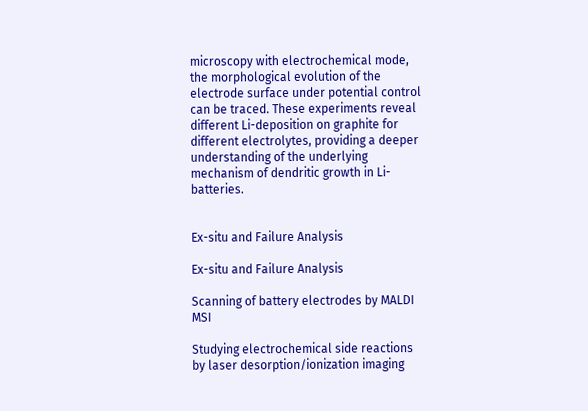microscopy with electrochemical mode, the morphological evolution of the electrode surface under potential control can be traced. These experiments reveal different Li-deposition on graphite for different electrolytes, providing a deeper understanding of the underlying mechanism of dendritic growth in Li-batteries.


Ex-situ and Failure Analysis

Ex-situ and Failure Analysis

Scanning of battery electrodes by MALDI MSI

Studying electrochemical side reactions by laser desorption/ionization imaging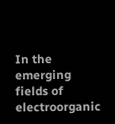In the emerging fields of electroorganic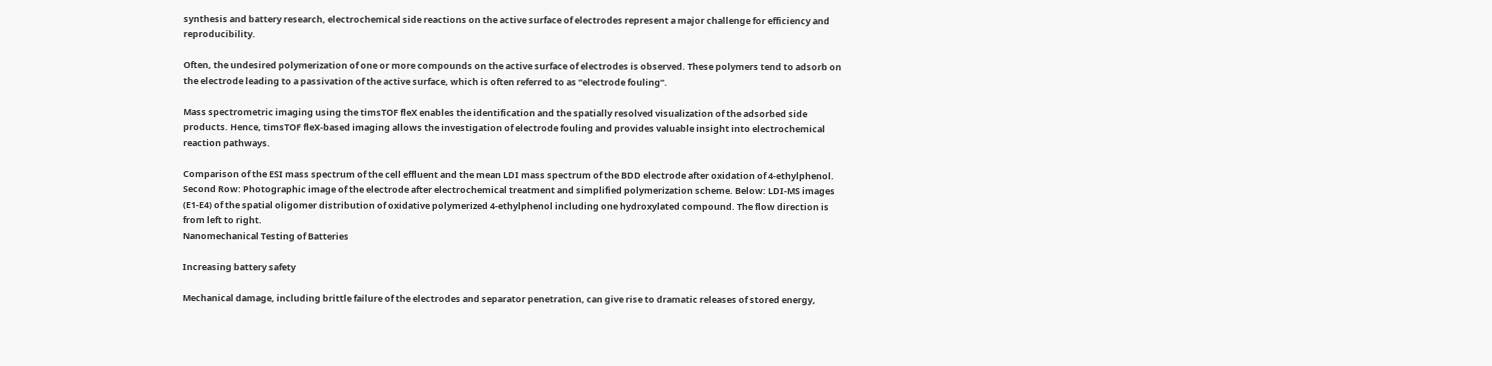synthesis and battery research, electrochemical side reactions on the active surface of electrodes represent a major challenge for efficiency and reproducibility.

Often, the undesired polymerization of one or more compounds on the active surface of electrodes is observed. These polymers tend to adsorb on the electrode leading to a passivation of the active surface, which is often referred to as “electrode fouling”.

Mass spectrometric imaging using the timsTOF fleX enables the identification and the spatially resolved visualization of the adsorbed side products. Hence, timsTOF fleX-based imaging allows the investigation of electrode fouling and provides valuable insight into electrochemical reaction pathways.

Comparison of the ESI mass spectrum of the cell effluent and the mean LDI mass spectrum of the BDD electrode after oxidation of 4-ethylphenol. Second Row: Photographic image of the electrode after electrochemical treatment and simplified polymerization scheme. Below: LDI-MS images (E1-E4) of the spatial oligomer distribution of oxidative polymerized 4-ethylphenol including one hydroxylated compound. The flow direction is from left to right.
Nanomechanical Testing of Batteries

Increasing battery safety

Mechanical damage, including brittle failure of the electrodes and separator penetration, can give rise to dramatic releases of stored energy,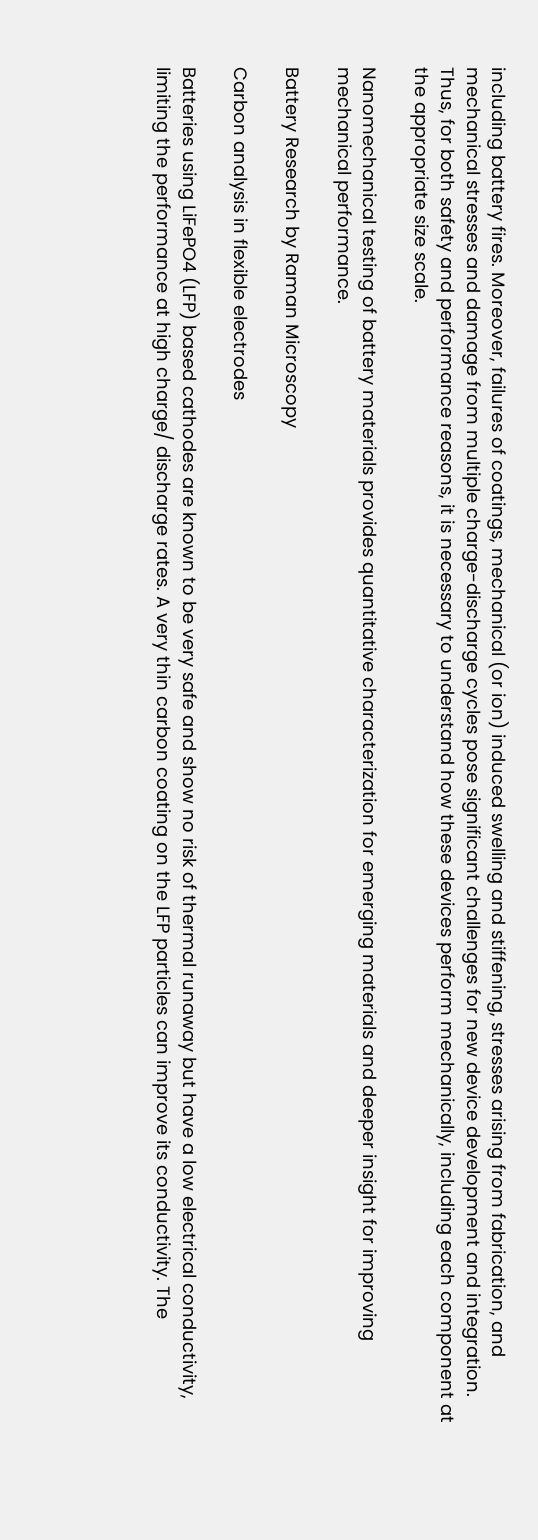including battery fires. Moreover, failures of coatings, mechanical (or ion) induced swelling and stiffening, stresses arising from fabrication, and mechanical stresses and damage from multiple charge-discharge cycles pose significant challenges for new device development and integration. Thus, for both safety and performance reasons, it is necessary to understand how these devices perform mechanically, including each component at the appropriate size scale.

Nanomechanical testing of battery materials provides quantitative characterization for emerging materials and deeper insight for improving mechanical performance.

Battery Research by Raman Microscopy

Carbon analysis in flexible electrodes

Batteries using LiFePO4 (LFP) based cathodes are known to be very safe and show no risk of thermal runaway but have a low electrical conductivity, limiting the performance at high charge/ discharge rates. A very thin carbon coating on the LFP particles can improve its conductivity. The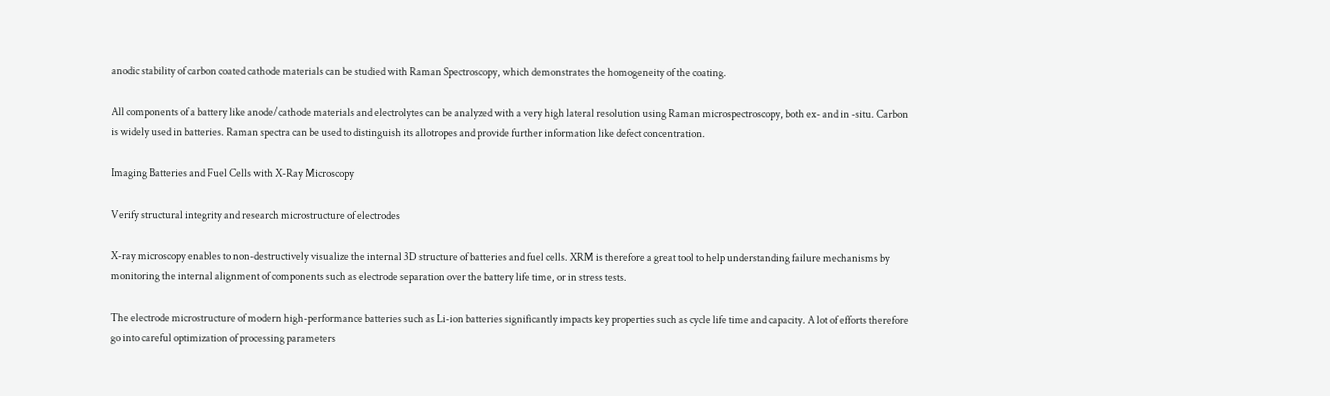anodic stability of carbon coated cathode materials can be studied with Raman Spectroscopy, which demonstrates the homogeneity of the coating.

All components of a battery like anode/cathode materials and electrolytes can be analyzed with a very high lateral resolution using Raman microspectroscopy, both ex- and in -situ. Carbon is widely used in batteries. Raman spectra can be used to distinguish its allotropes and provide further information like defect concentration.

Imaging Batteries and Fuel Cells with X-Ray Microscopy

Verify structural integrity and research microstructure of electrodes

X-ray microscopy enables to non-destructively visualize the internal 3D structure of batteries and fuel cells. XRM is therefore a great tool to help understanding failure mechanisms by monitoring the internal alignment of components such as electrode separation over the battery life time, or in stress tests.

The electrode microstructure of modern high-performance batteries such as Li-ion batteries significantly impacts key properties such as cycle life time and capacity. A lot of efforts therefore go into careful optimization of processing parameters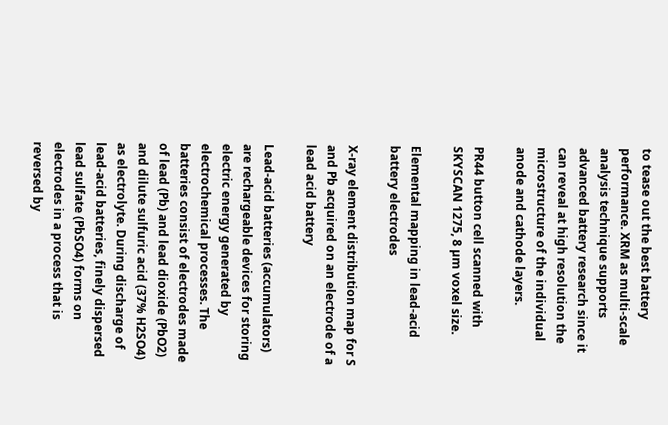to tease out the best battery performance. XRM as multi-scale analysis technique supports advanced battery research since it can reveal at high resolution the microstructure of the individual anode and cathode layers.

PR44 button cell scanned with SKYSCAN 1275, 8 µm voxel size.

Elemental mapping in lead-acid battery electrodes

X-ray element distribution map for S and Pb acquired on an electrode of a lead acid battery

Lead-acid batteries (accumulators) are rechargeable devices for storing electric energy generated by electrochemical processes. The batteries consist of electrodes made of lead (Pb) and lead dioxide (PbO2) and dilute sulfuric acid (37% H2SO4) as electrolyte. During discharge of lead-acid batteries, finely dispersed lead sulfate (PbSO4) forms on electrodes in a process that is reversed by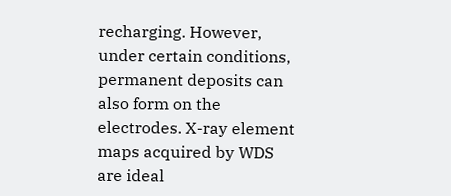recharging. However, under certain conditions, permanent deposits can also form on the electrodes. X-ray element maps acquired by WDS are ideal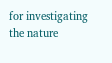for investigating the nature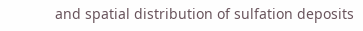and spatial distribution of sulfation deposits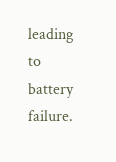leading to battery failure.